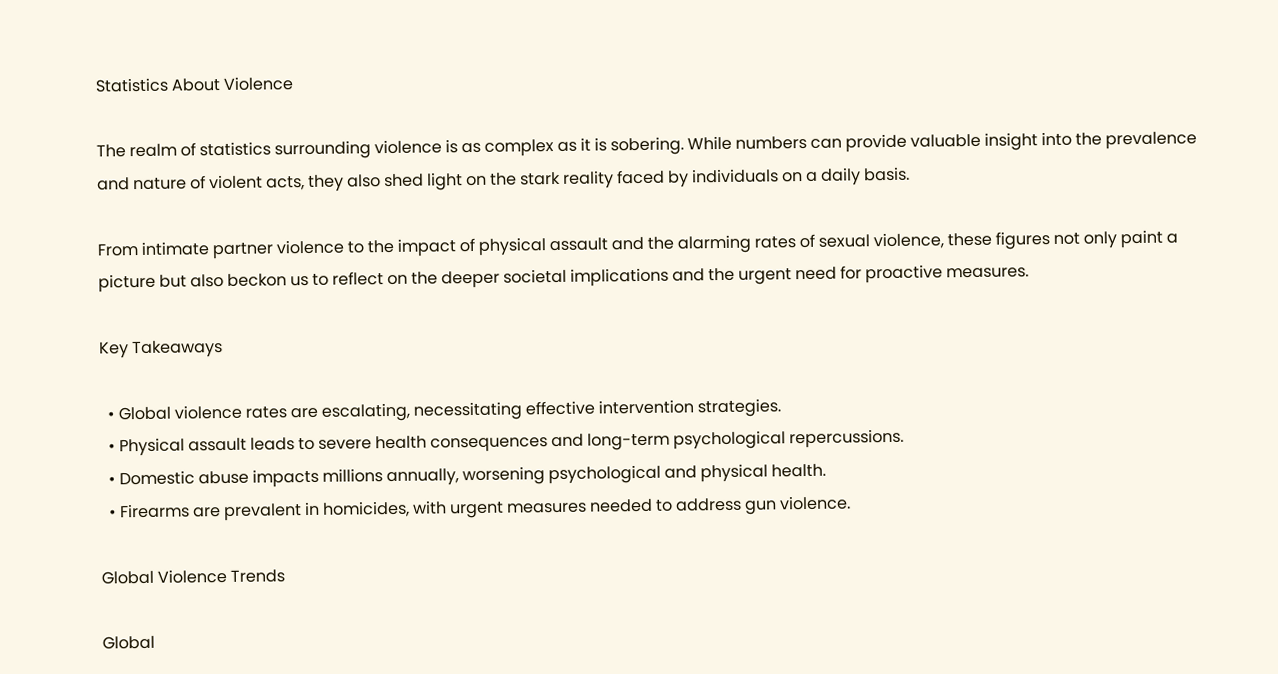Statistics About Violence

The realm of statistics surrounding violence is as complex as it is sobering. While numbers can provide valuable insight into the prevalence and nature of violent acts, they also shed light on the stark reality faced by individuals on a daily basis.

From intimate partner violence to the impact of physical assault and the alarming rates of sexual violence, these figures not only paint a picture but also beckon us to reflect on the deeper societal implications and the urgent need for proactive measures.

Key Takeaways

  • Global violence rates are escalating, necessitating effective intervention strategies.
  • Physical assault leads to severe health consequences and long-term psychological repercussions.
  • Domestic abuse impacts millions annually, worsening psychological and physical health.
  • Firearms are prevalent in homicides, with urgent measures needed to address gun violence.

Global Violence Trends

Global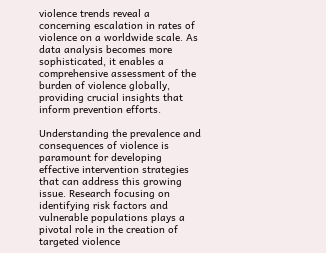violence trends reveal a concerning escalation in rates of violence on a worldwide scale. As data analysis becomes more sophisticated, it enables a comprehensive assessment of the burden of violence globally, providing crucial insights that inform prevention efforts.

Understanding the prevalence and consequences of violence is paramount for developing effective intervention strategies that can address this growing issue. Research focusing on identifying risk factors and vulnerable populations plays a pivotal role in the creation of targeted violence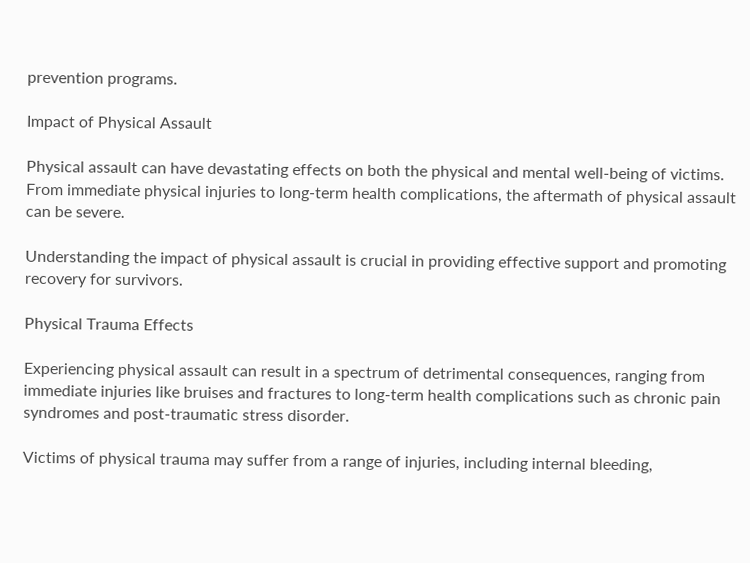prevention programs.

Impact of Physical Assault

Physical assault can have devastating effects on both the physical and mental well-being of victims. From immediate physical injuries to long-term health complications, the aftermath of physical assault can be severe.

Understanding the impact of physical assault is crucial in providing effective support and promoting recovery for survivors.

Physical Trauma Effects

Experiencing physical assault can result in a spectrum of detrimental consequences, ranging from immediate injuries like bruises and fractures to long-term health complications such as chronic pain syndromes and post-traumatic stress disorder.

Victims of physical trauma may suffer from a range of injuries, including internal bleeding,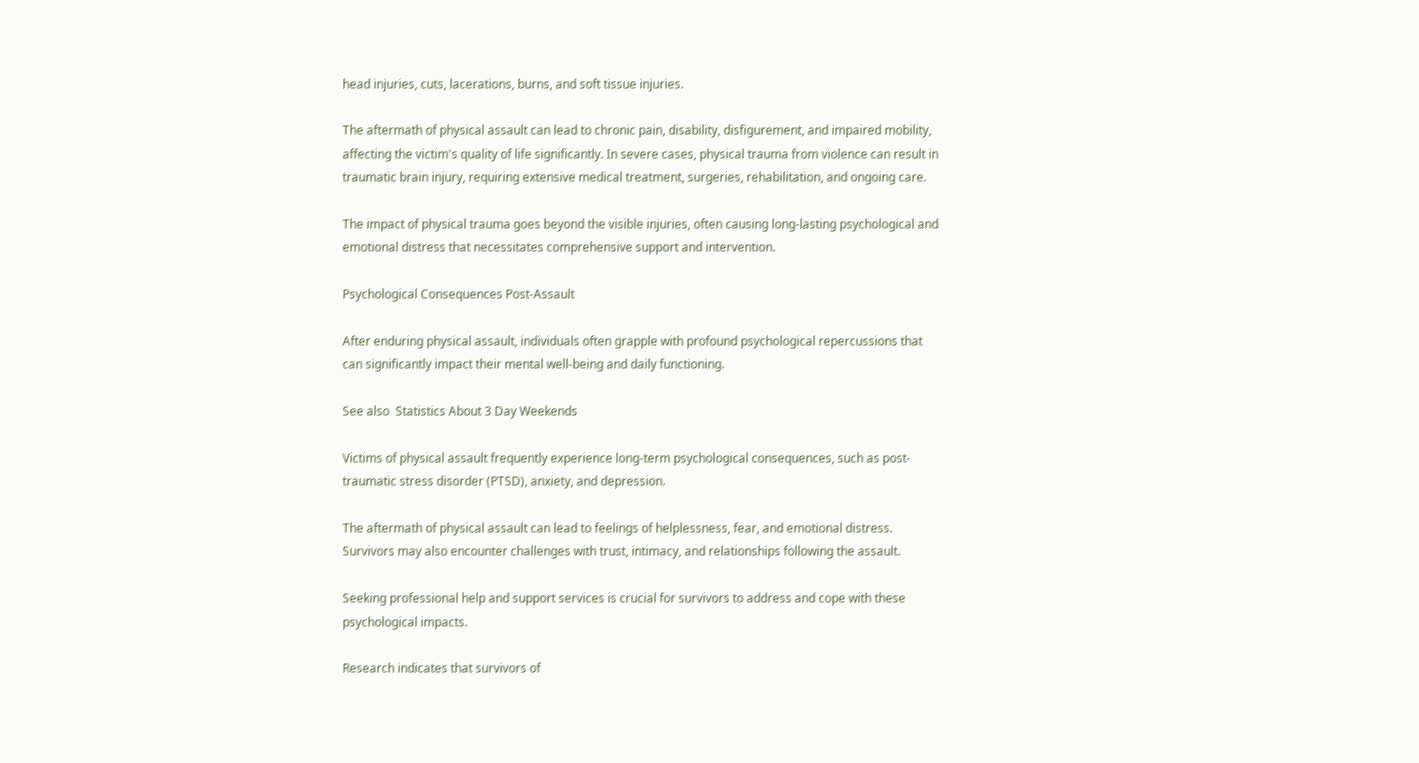head injuries, cuts, lacerations, burns, and soft tissue injuries.

The aftermath of physical assault can lead to chronic pain, disability, disfigurement, and impaired mobility, affecting the victim's quality of life significantly. In severe cases, physical trauma from violence can result in traumatic brain injury, requiring extensive medical treatment, surgeries, rehabilitation, and ongoing care.

The impact of physical trauma goes beyond the visible injuries, often causing long-lasting psychological and emotional distress that necessitates comprehensive support and intervention.

Psychological Consequences Post-Assault

After enduring physical assault, individuals often grapple with profound psychological repercussions that can significantly impact their mental well-being and daily functioning.

See also  Statistics About 3 Day Weekends

Victims of physical assault frequently experience long-term psychological consequences, such as post-traumatic stress disorder (PTSD), anxiety, and depression.

The aftermath of physical assault can lead to feelings of helplessness, fear, and emotional distress. Survivors may also encounter challenges with trust, intimacy, and relationships following the assault.

Seeking professional help and support services is crucial for survivors to address and cope with these psychological impacts.

Research indicates that survivors of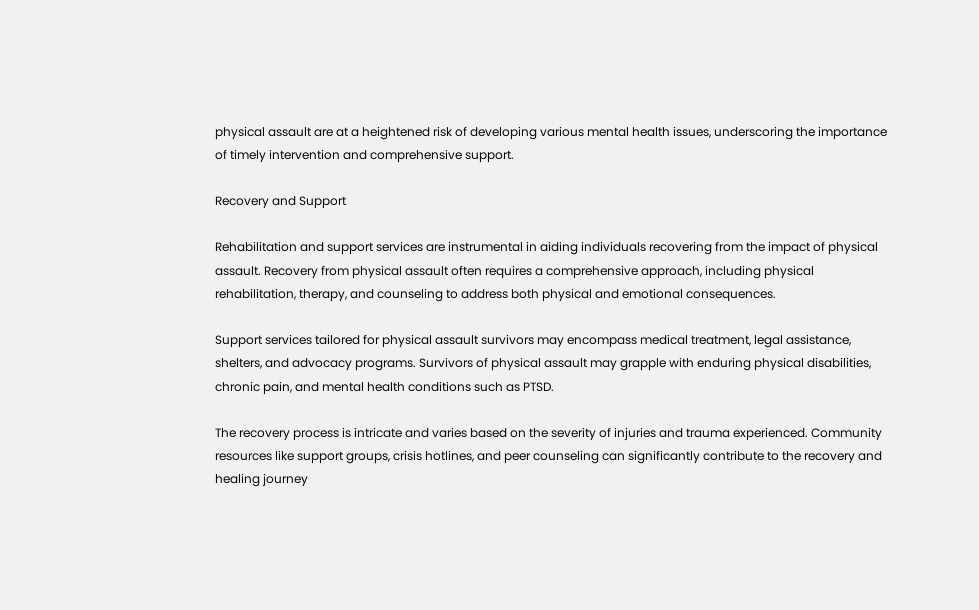physical assault are at a heightened risk of developing various mental health issues, underscoring the importance of timely intervention and comprehensive support.

Recovery and Support

Rehabilitation and support services are instrumental in aiding individuals recovering from the impact of physical assault. Recovery from physical assault often requires a comprehensive approach, including physical rehabilitation, therapy, and counseling to address both physical and emotional consequences.

Support services tailored for physical assault survivors may encompass medical treatment, legal assistance, shelters, and advocacy programs. Survivors of physical assault may grapple with enduring physical disabilities, chronic pain, and mental health conditions such as PTSD.

The recovery process is intricate and varies based on the severity of injuries and trauma experienced. Community resources like support groups, crisis hotlines, and peer counseling can significantly contribute to the recovery and healing journey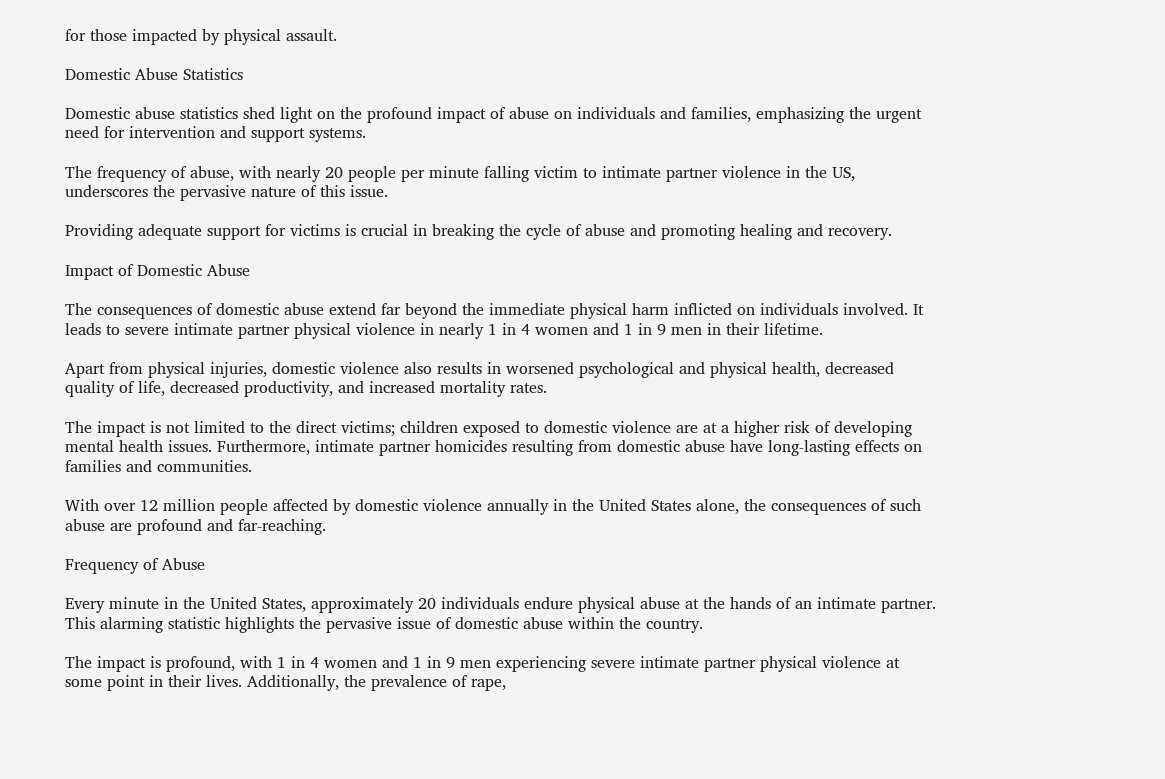for those impacted by physical assault.

Domestic Abuse Statistics

Domestic abuse statistics shed light on the profound impact of abuse on individuals and families, emphasizing the urgent need for intervention and support systems.

The frequency of abuse, with nearly 20 people per minute falling victim to intimate partner violence in the US, underscores the pervasive nature of this issue.

Providing adequate support for victims is crucial in breaking the cycle of abuse and promoting healing and recovery.

Impact of Domestic Abuse

The consequences of domestic abuse extend far beyond the immediate physical harm inflicted on individuals involved. It leads to severe intimate partner physical violence in nearly 1 in 4 women and 1 in 9 men in their lifetime.

Apart from physical injuries, domestic violence also results in worsened psychological and physical health, decreased quality of life, decreased productivity, and increased mortality rates.

The impact is not limited to the direct victims; children exposed to domestic violence are at a higher risk of developing mental health issues. Furthermore, intimate partner homicides resulting from domestic abuse have long-lasting effects on families and communities.

With over 12 million people affected by domestic violence annually in the United States alone, the consequences of such abuse are profound and far-reaching.

Frequency of Abuse

Every minute in the United States, approximately 20 individuals endure physical abuse at the hands of an intimate partner. This alarming statistic highlights the pervasive issue of domestic abuse within the country.

The impact is profound, with 1 in 4 women and 1 in 9 men experiencing severe intimate partner physical violence at some point in their lives. Additionally, the prevalence of rape,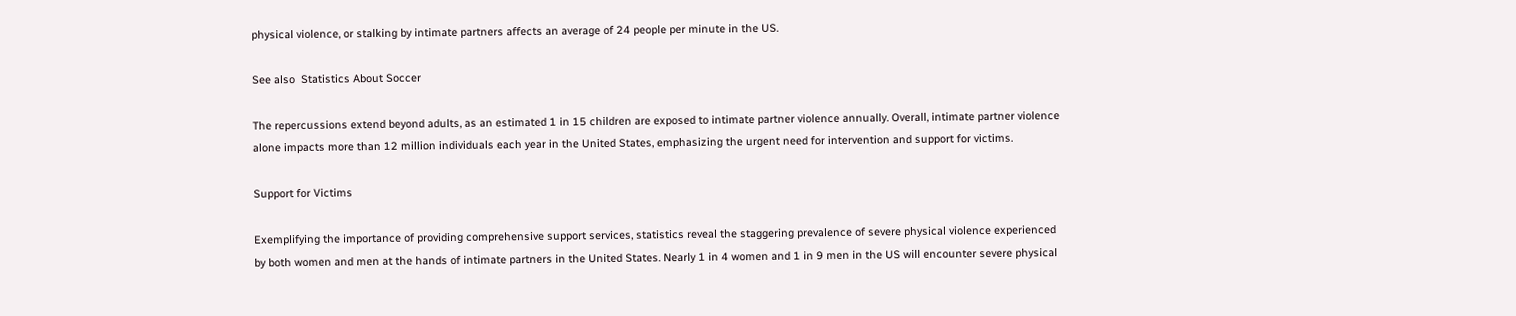physical violence, or stalking by intimate partners affects an average of 24 people per minute in the US.

See also  Statistics About Soccer

The repercussions extend beyond adults, as an estimated 1 in 15 children are exposed to intimate partner violence annually. Overall, intimate partner violence alone impacts more than 12 million individuals each year in the United States, emphasizing the urgent need for intervention and support for victims.

Support for Victims

Exemplifying the importance of providing comprehensive support services, statistics reveal the staggering prevalence of severe physical violence experienced by both women and men at the hands of intimate partners in the United States. Nearly 1 in 4 women and 1 in 9 men in the US will encounter severe physical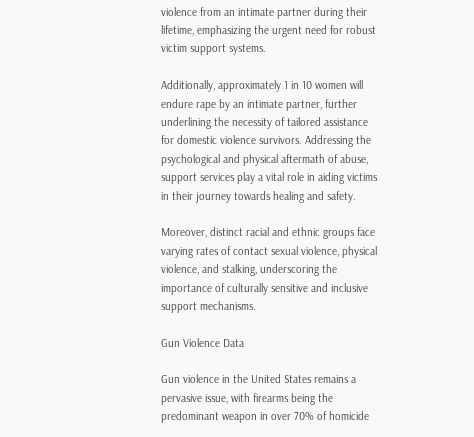violence from an intimate partner during their lifetime, emphasizing the urgent need for robust victim support systems.

Additionally, approximately 1 in 10 women will endure rape by an intimate partner, further underlining the necessity of tailored assistance for domestic violence survivors. Addressing the psychological and physical aftermath of abuse, support services play a vital role in aiding victims in their journey towards healing and safety.

Moreover, distinct racial and ethnic groups face varying rates of contact sexual violence, physical violence, and stalking, underscoring the importance of culturally sensitive and inclusive support mechanisms.

Gun Violence Data

Gun violence in the United States remains a pervasive issue, with firearms being the predominant weapon in over 70% of homicide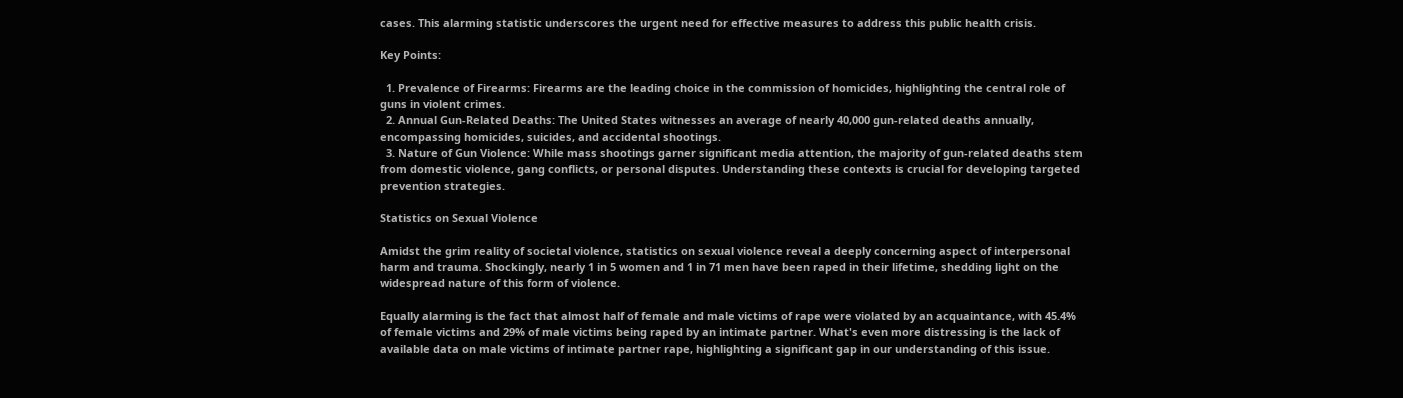cases. This alarming statistic underscores the urgent need for effective measures to address this public health crisis.

Key Points:

  1. Prevalence of Firearms: Firearms are the leading choice in the commission of homicides, highlighting the central role of guns in violent crimes.
  2. Annual Gun-Related Deaths: The United States witnesses an average of nearly 40,000 gun-related deaths annually, encompassing homicides, suicides, and accidental shootings.
  3. Nature of Gun Violence: While mass shootings garner significant media attention, the majority of gun-related deaths stem from domestic violence, gang conflicts, or personal disputes. Understanding these contexts is crucial for developing targeted prevention strategies.

Statistics on Sexual Violence

Amidst the grim reality of societal violence, statistics on sexual violence reveal a deeply concerning aspect of interpersonal harm and trauma. Shockingly, nearly 1 in 5 women and 1 in 71 men have been raped in their lifetime, shedding light on the widespread nature of this form of violence.

Equally alarming is the fact that almost half of female and male victims of rape were violated by an acquaintance, with 45.4% of female victims and 29% of male victims being raped by an intimate partner. What's even more distressing is the lack of available data on male victims of intimate partner rape, highlighting a significant gap in our understanding of this issue.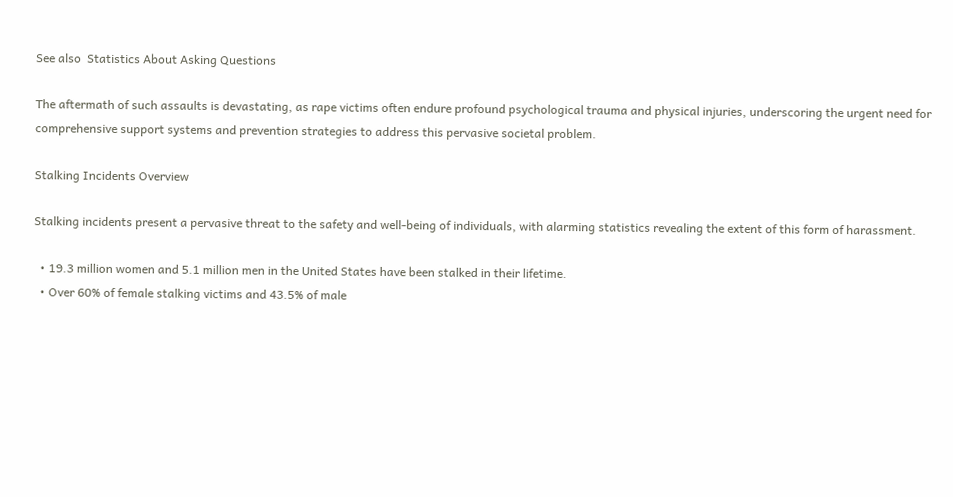See also  Statistics About Asking Questions

The aftermath of such assaults is devastating, as rape victims often endure profound psychological trauma and physical injuries, underscoring the urgent need for comprehensive support systems and prevention strategies to address this pervasive societal problem.

Stalking Incidents Overview

Stalking incidents present a pervasive threat to the safety and well-being of individuals, with alarming statistics revealing the extent of this form of harassment.

  • 19.3 million women and 5.1 million men in the United States have been stalked in their lifetime.
  • Over 60% of female stalking victims and 43.5% of male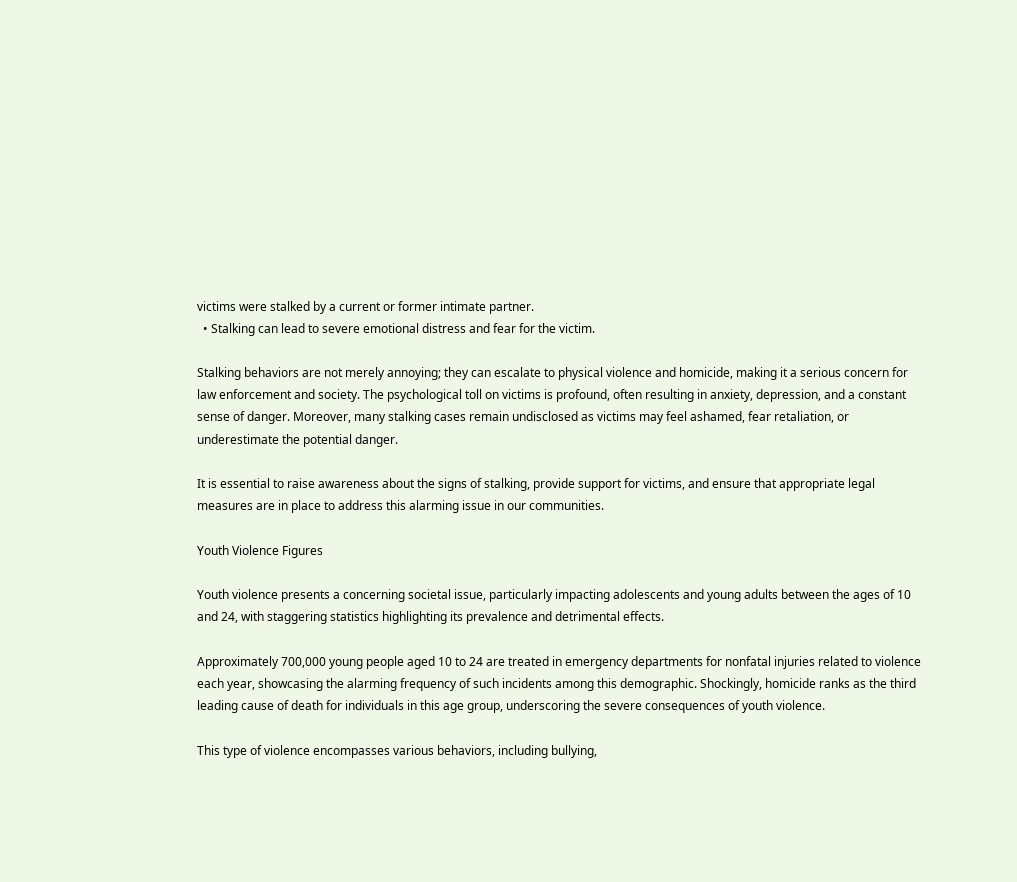victims were stalked by a current or former intimate partner.
  • Stalking can lead to severe emotional distress and fear for the victim.

Stalking behaviors are not merely annoying; they can escalate to physical violence and homicide, making it a serious concern for law enforcement and society. The psychological toll on victims is profound, often resulting in anxiety, depression, and a constant sense of danger. Moreover, many stalking cases remain undisclosed as victims may feel ashamed, fear retaliation, or underestimate the potential danger.

It is essential to raise awareness about the signs of stalking, provide support for victims, and ensure that appropriate legal measures are in place to address this alarming issue in our communities.

Youth Violence Figures

Youth violence presents a concerning societal issue, particularly impacting adolescents and young adults between the ages of 10 and 24, with staggering statistics highlighting its prevalence and detrimental effects.

Approximately 700,000 young people aged 10 to 24 are treated in emergency departments for nonfatal injuries related to violence each year, showcasing the alarming frequency of such incidents among this demographic. Shockingly, homicide ranks as the third leading cause of death for individuals in this age group, underscoring the severe consequences of youth violence.

This type of violence encompasses various behaviors, including bullying,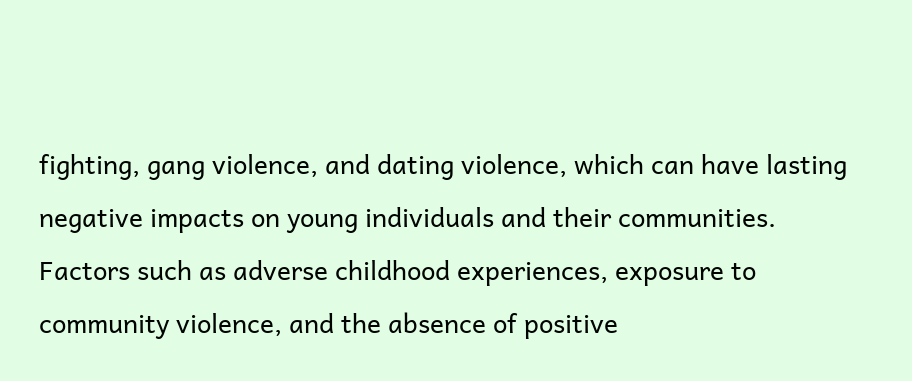fighting, gang violence, and dating violence, which can have lasting negative impacts on young individuals and their communities. Factors such as adverse childhood experiences, exposure to community violence, and the absence of positive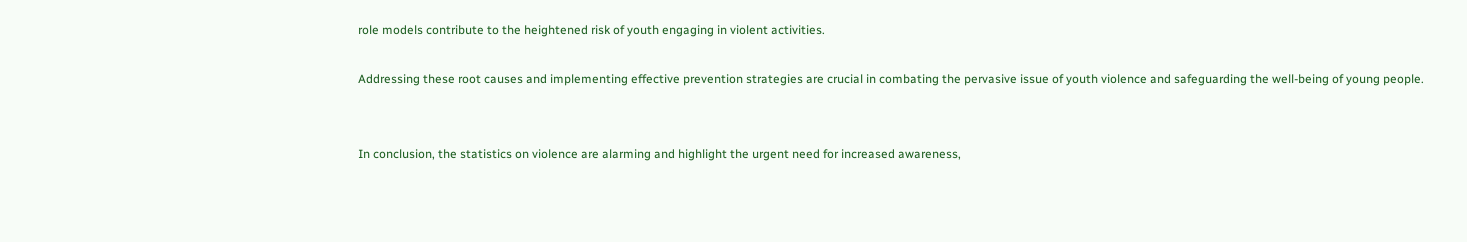role models contribute to the heightened risk of youth engaging in violent activities.

Addressing these root causes and implementing effective prevention strategies are crucial in combating the pervasive issue of youth violence and safeguarding the well-being of young people.


In conclusion, the statistics on violence are alarming and highlight the urgent need for increased awareness,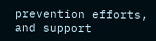prevention efforts, and support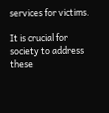services for victims.

It is crucial for society to address these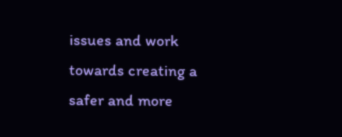issues and work towards creating a safer and more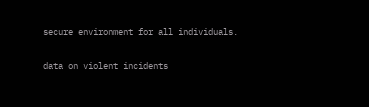secure environment for all individuals.

data on violent incidents